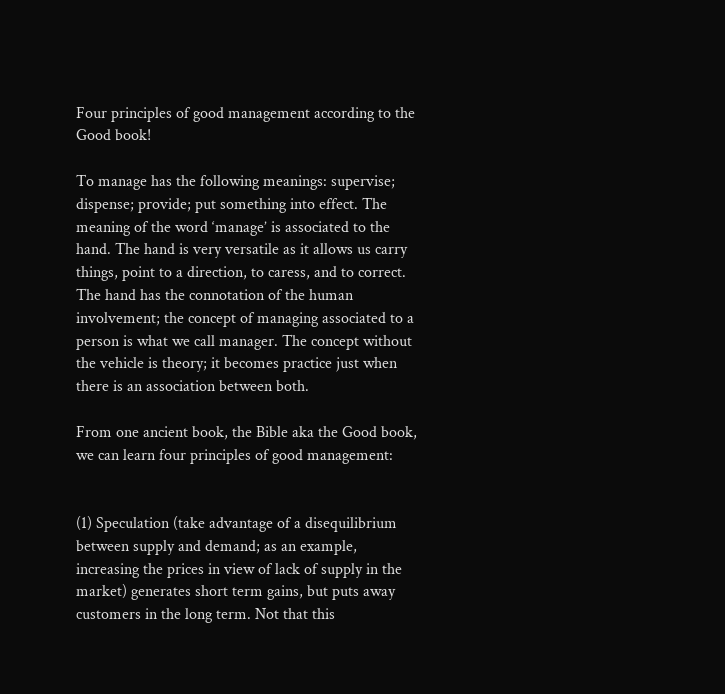Four principles of good management according to the Good book!

To manage has the following meanings: supervise; dispense; provide; put something into effect. The meaning of the word ‘manage’ is associated to the hand. The hand is very versatile as it allows us carry things, point to a direction, to caress, and to correct. The hand has the connotation of the human involvement; the concept of managing associated to a person is what we call manager. The concept without the vehicle is theory; it becomes practice just when there is an association between both.

From one ancient book, the Bible aka the Good book, we can learn four principles of good management:


(1) Speculation (take advantage of a disequilibrium between supply and demand; as an example, increasing the prices in view of lack of supply in the market) generates short term gains, but puts away customers in the long term. Not that this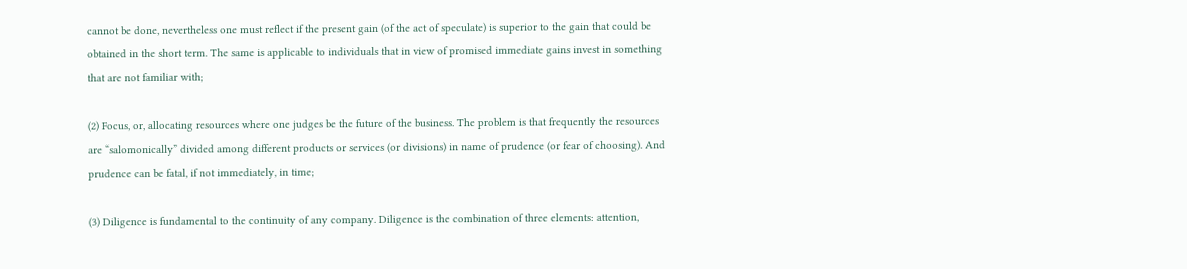cannot be done, nevertheless one must reflect if the present gain (of the act of speculate) is superior to the gain that could be obtained in the short term. The same is applicable to individuals that in view of promised immediate gains invest in something that are not familiar with;

(2) Focus, or, allocating resources where one judges be the future of the business. The problem is that frequently the resources are “salomonically” divided among different products or services (or divisions) in name of prudence (or fear of choosing). And prudence can be fatal, if not immediately, in time;

(3) Diligence is fundamental to the continuity of any company. Diligence is the combination of three elements: attention,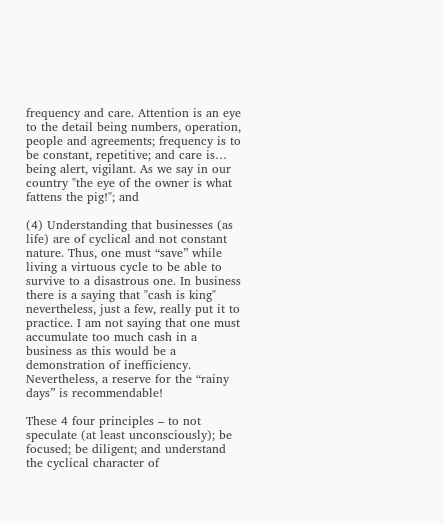frequency and care. Attention is an eye to the detail being numbers, operation, people and agreements; frequency is to be constant, repetitive; and care is… being alert, vigilant. As we say in our country "the eye of the owner is what fattens the pig!"; and

(4) Understanding that businesses (as life) are of cyclical and not constant nature. Thus, one must “save” while living a virtuous cycle to be able to survive to a disastrous one. In business there is a saying that "cash is king" nevertheless, just a few, really put it to practice. I am not saying that one must accumulate too much cash in a business as this would be a demonstration of inefficiency. Nevertheless, a reserve for the “rainy days” is recommendable!

These 4 four principles – to not speculate (at least unconsciously); be focused; be diligent; and understand the cyclical character of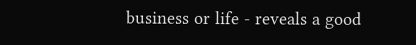business or life - reveals a good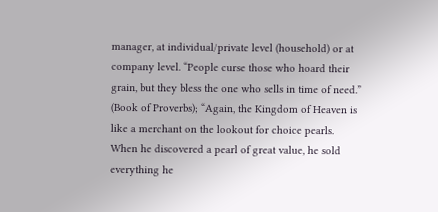manager, at individual/private level (household) or at company level. “People curse those who hoard their grain, but they bless the one who sells in time of need.” (Book of Proverbs); “Again, the Kingdom of Heaven is like a merchant on the lookout for choice pearls. When he discovered a pearl of great value, he sold everything he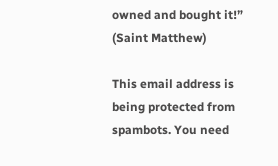owned and bought it!” (Saint Matthew)

This email address is being protected from spambots. You need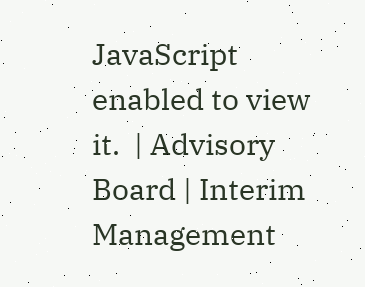JavaScript enabled to view it.  | Advisory Board | Interim Management